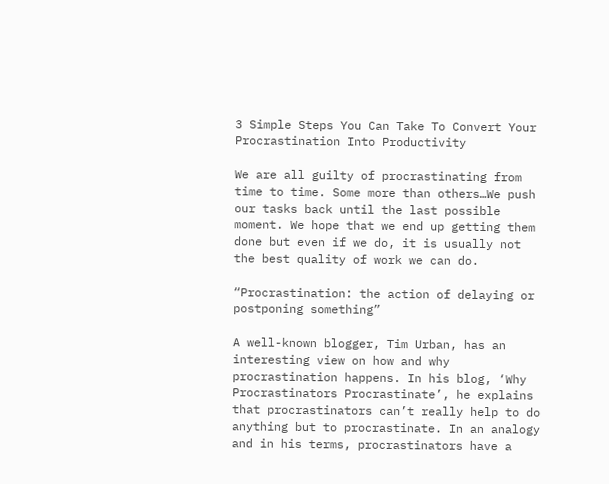3 Simple Steps You Can Take To Convert Your Procrastination Into Productivity

We are all guilty of procrastinating from time to time. Some more than others…We push our tasks back until the last possible moment. We hope that we end up getting them done but even if we do, it is usually not the best quality of work we can do.

“Procrastination: the action of delaying or postponing something”

A well-known blogger, Tim Urban, has an interesting view on how and why procrastination happens. In his blog, ‘Why Procrastinators Procrastinate’, he explains that procrastinators can’t really help to do anything but to procrastinate. In an analogy and in his terms, procrastinators have a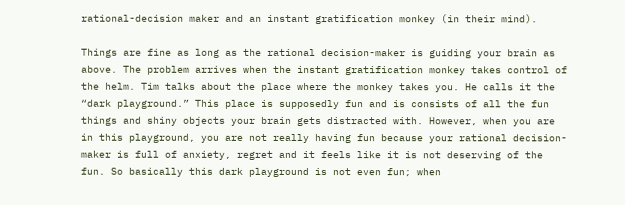rational-decision maker and an instant gratification monkey (in their mind).

Things are fine as long as the rational decision-maker is guiding your brain as above. The problem arrives when the instant gratification monkey takes control of the helm. Tim talks about the place where the monkey takes you. He calls it the “dark playground.” This place is supposedly fun and is consists of all the fun things and shiny objects your brain gets distracted with. However, when you are in this playground, you are not really having fun because your rational decision-maker is full of anxiety, regret and it feels like it is not deserving of the fun. So basically this dark playground is not even fun; when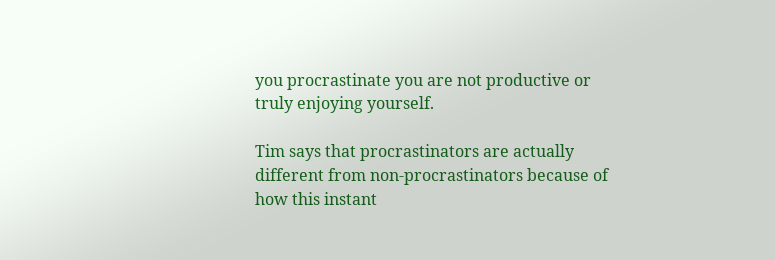you procrastinate you are not productive or truly enjoying yourself.

Tim says that procrastinators are actually different from non-procrastinators because of how this instant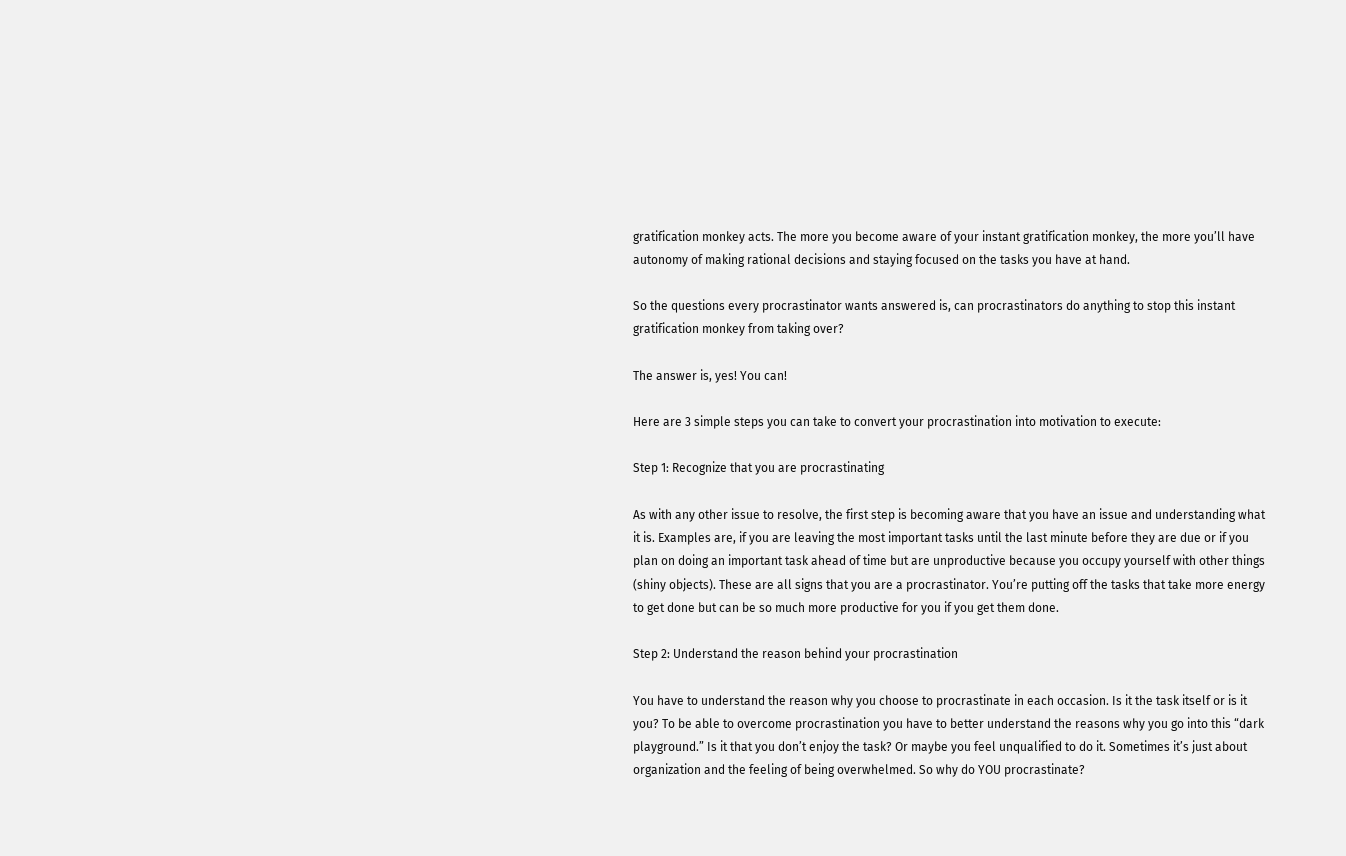gratification monkey acts. The more you become aware of your instant gratification monkey, the more you’ll have autonomy of making rational decisions and staying focused on the tasks you have at hand.

So the questions every procrastinator wants answered is, can procrastinators do anything to stop this instant gratification monkey from taking over?

The answer is, yes! You can!

Here are 3 simple steps you can take to convert your procrastination into motivation to execute:

Step 1: Recognize that you are procrastinating

As with any other issue to resolve, the first step is becoming aware that you have an issue and understanding what it is. Examples are, if you are leaving the most important tasks until the last minute before they are due or if you plan on doing an important task ahead of time but are unproductive because you occupy yourself with other things (shiny objects). These are all signs that you are a procrastinator. You’re putting off the tasks that take more energy to get done but can be so much more productive for you if you get them done.

Step 2: Understand the reason behind your procrastination

You have to understand the reason why you choose to procrastinate in each occasion. Is it the task itself or is it you? To be able to overcome procrastination you have to better understand the reasons why you go into this “dark playground.” Is it that you don’t enjoy the task? Or maybe you feel unqualified to do it. Sometimes it’s just about organization and the feeling of being overwhelmed. So why do YOU procrastinate?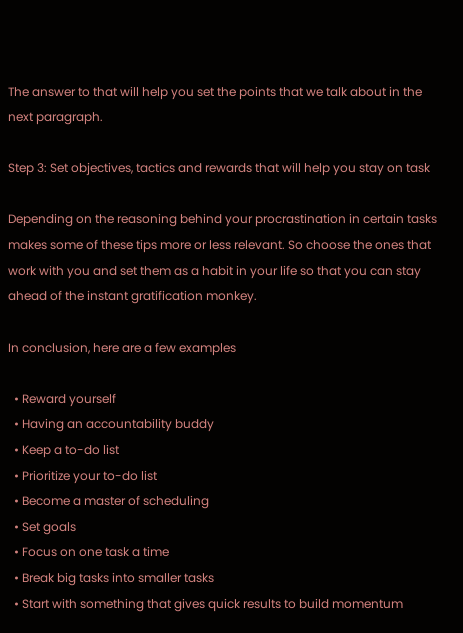The answer to that will help you set the points that we talk about in the next paragraph.

Step 3: Set objectives, tactics and rewards that will help you stay on task

Depending on the reasoning behind your procrastination in certain tasks makes some of these tips more or less relevant. So choose the ones that work with you and set them as a habit in your life so that you can stay ahead of the instant gratification monkey.

In conclusion, here are a few examples

  • Reward yourself
  • Having an accountability buddy
  • Keep a to-do list
  • Prioritize your to-do list
  • Become a master of scheduling
  • Set goals
  • Focus on one task a time
  • Break big tasks into smaller tasks
  • Start with something that gives quick results to build momentum